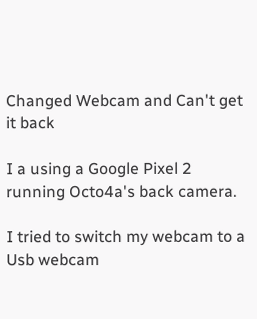Changed Webcam and Can't get it back

I a using a Google Pixel 2 running Octo4a's back camera.

I tried to switch my webcam to a Usb webcam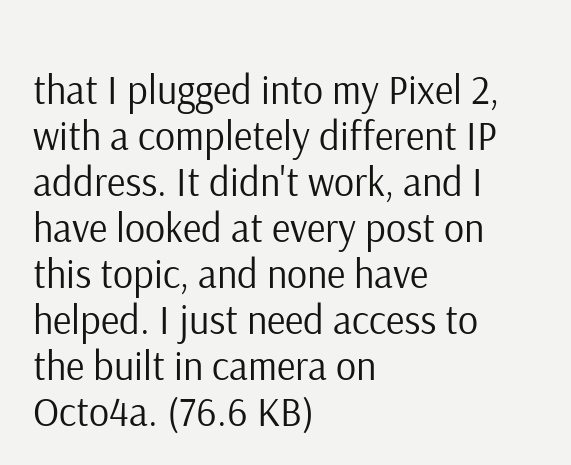that I plugged into my Pixel 2, with a completely different IP address. It didn't work, and I have looked at every post on this topic, and none have helped. I just need access to the built in camera on Octo4a. (76.6 KB)